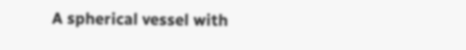A spherical vessel with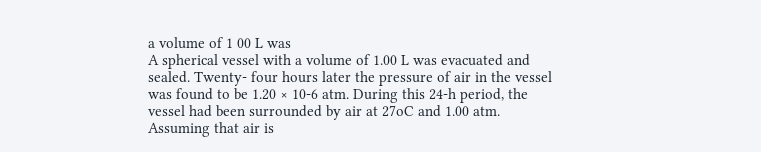a volume of 1 00 L was
A spherical vessel with a volume of 1.00 L was evacuated and sealed. Twenty- four hours later the pressure of air in the vessel was found to be 1.20 × 10-6 atm. During this 24-h period, the vessel had been surrounded by air at 27oC and 1.00 atm. Assuming that air is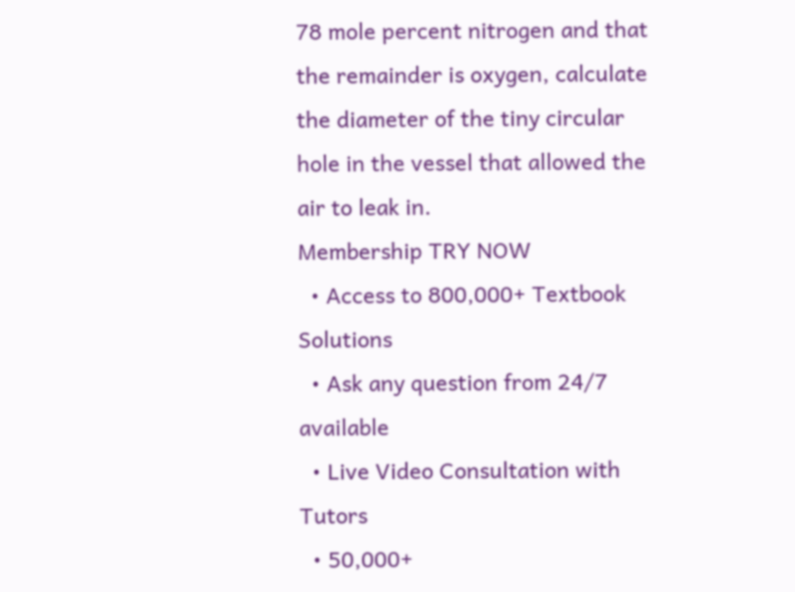78 mole percent nitrogen and that the remainder is oxygen, calculate the diameter of the tiny circular hole in the vessel that allowed the air to leak in.
Membership TRY NOW
  • Access to 800,000+ Textbook Solutions
  • Ask any question from 24/7 available
  • Live Video Consultation with Tutors
  • 50,000+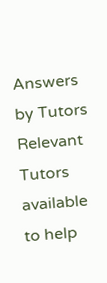Answers by Tutors
Relevant Tutors available to help